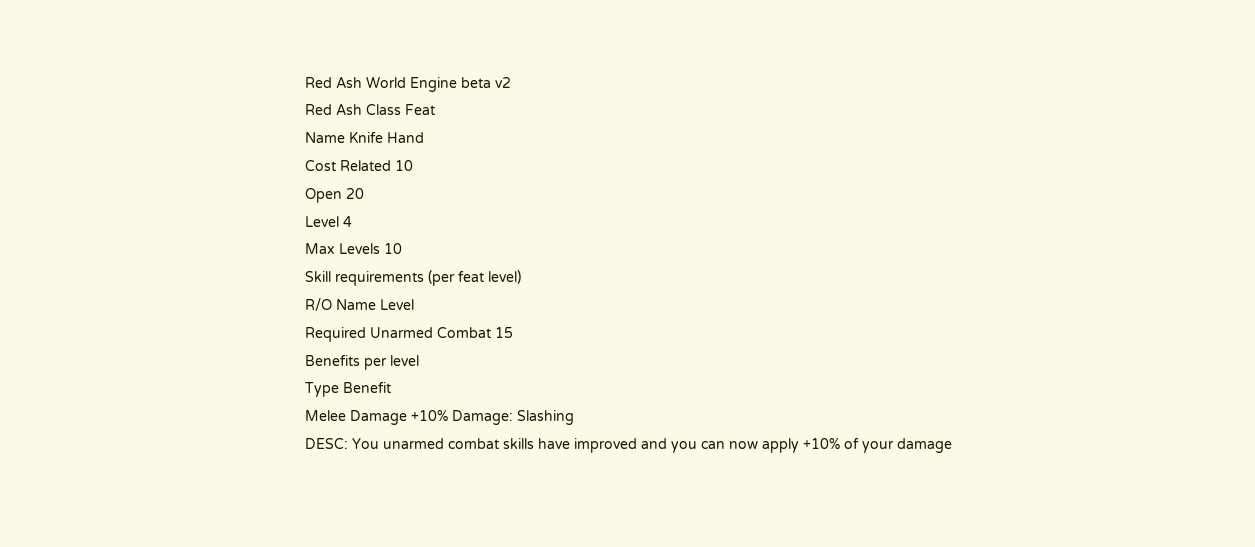Red Ash World Engine beta v2
Red Ash Class Feat
Name Knife Hand
Cost Related 10
Open 20
Level 4
Max Levels 10
Skill requirements (per feat level)
R/O Name Level
Required Unarmed Combat 15
Benefits per level
Type Benefit
Melee Damage +10% Damage: Slashing
DESC: You unarmed combat skills have improved and you can now apply +10% of your damage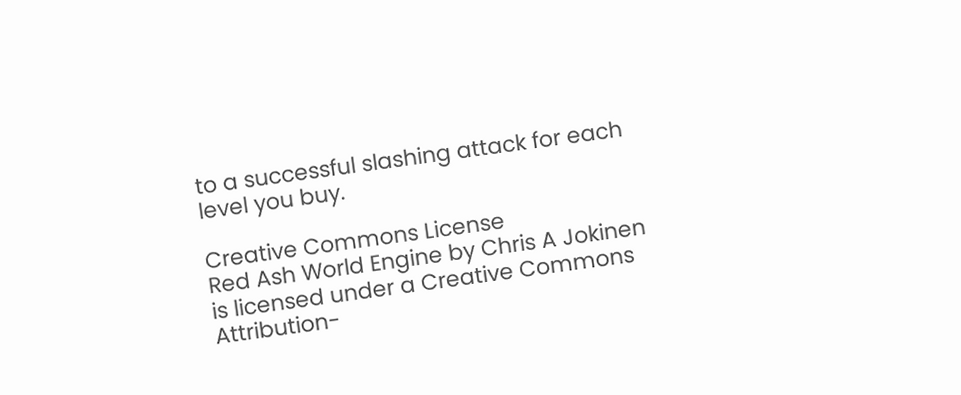to a successful slashing attack for each level you buy.

Creative Commons License
Red Ash World Engine by Chris A Jokinen is licensed under a Creative Commons Attribution-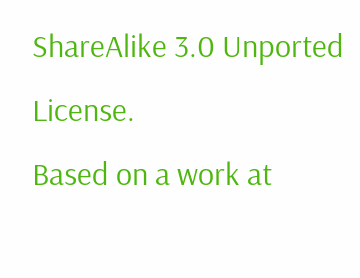ShareAlike 3.0 Unported License.
Based on a work at